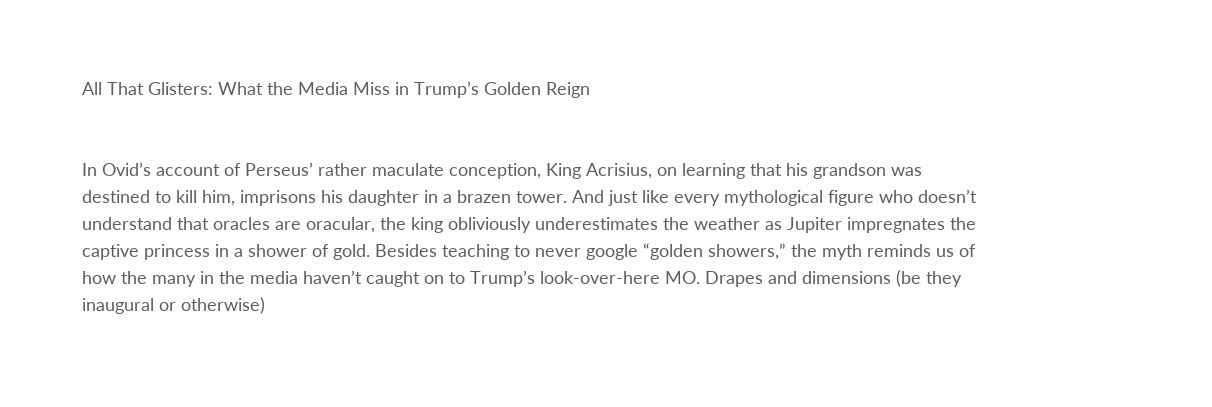All That Glisters: What the Media Miss in Trump’s Golden Reign


In Ovid’s account of Perseus’ rather maculate conception, King Acrisius, on learning that his grandson was destined to kill him, imprisons his daughter in a brazen tower. And just like every mythological figure who doesn’t understand that oracles are oracular, the king obliviously underestimates the weather as Jupiter impregnates the captive princess in a shower of gold. Besides teaching to never google “golden showers,” the myth reminds us of how the many in the media haven’t caught on to Trump’s look-over-here MO. Drapes and dimensions (be they inaugural or otherwise)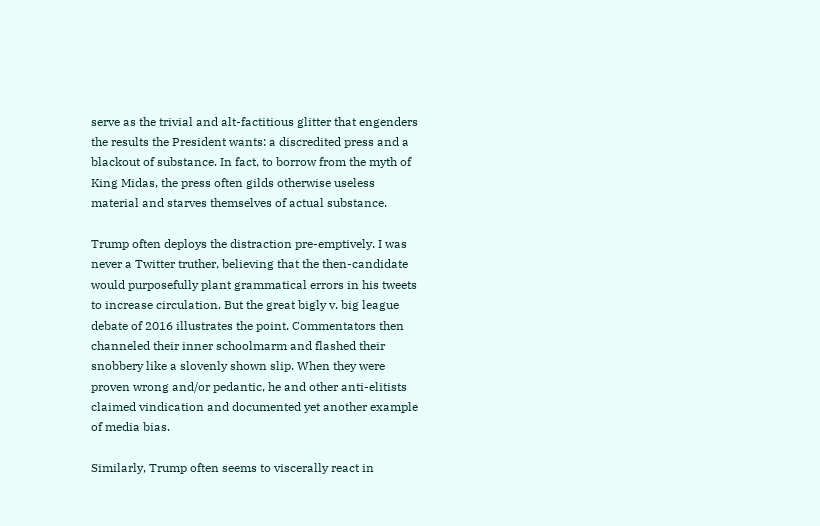serve as the trivial and alt-factitious glitter that engenders the results the President wants: a discredited press and a blackout of substance. In fact, to borrow from the myth of King Midas, the press often gilds otherwise useless material and starves themselves of actual substance.

Trump often deploys the distraction pre-emptively. I was never a Twitter truther, believing that the then-candidate would purposefully plant grammatical errors in his tweets to increase circulation. But the great bigly v. big league debate of 2016 illustrates the point. Commentators then channeled their inner schoolmarm and flashed their snobbery like a slovenly shown slip. When they were proven wrong and/or pedantic, he and other anti-elitists claimed vindication and documented yet another example of media bias.

Similarly, Trump often seems to viscerally react in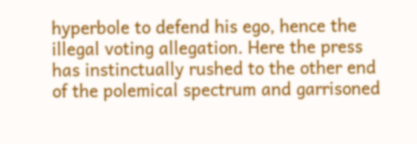hyperbole to defend his ego, hence the illegal voting allegation. Here the press has instinctually rushed to the other end of the polemical spectrum and garrisoned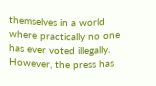themselves in a world where practically no one has ever voted illegally. However, the press has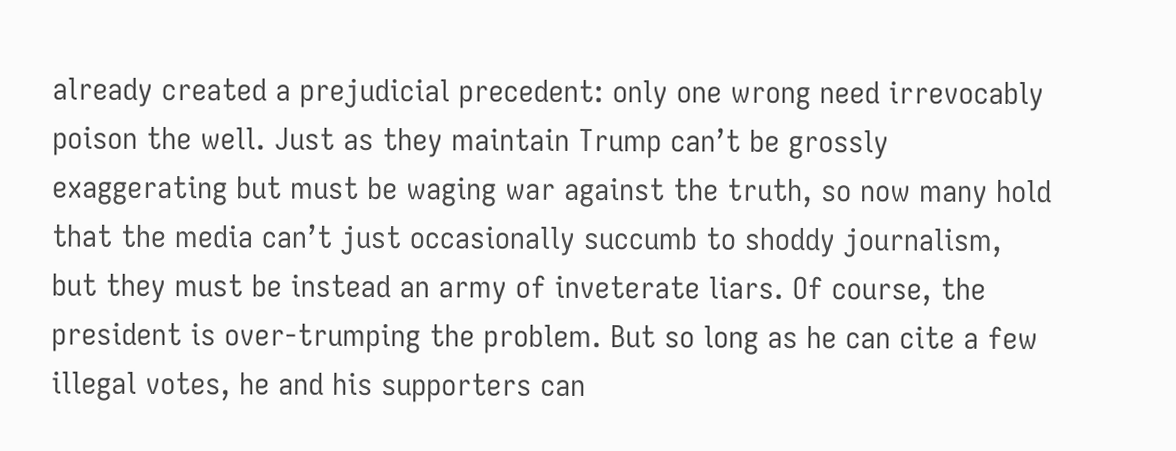already created a prejudicial precedent: only one wrong need irrevocably poison the well. Just as they maintain Trump can’t be grossly exaggerating but must be waging war against the truth, so now many hold that the media can’t just occasionally succumb to shoddy journalism, but they must be instead an army of inveterate liars. Of course, the president is over-trumping the problem. But so long as he can cite a few illegal votes, he and his supporters can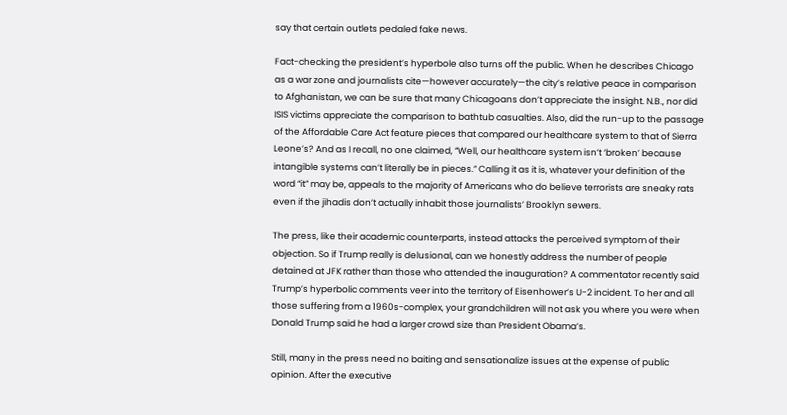say that certain outlets pedaled fake news.

Fact-checking the president’s hyperbole also turns off the public. When he describes Chicago as a war zone and journalists cite—however accurately—the city’s relative peace in comparison to Afghanistan, we can be sure that many Chicagoans don’t appreciate the insight. N.B., nor did ISIS victims appreciate the comparison to bathtub casualties. Also, did the run-up to the passage of the Affordable Care Act feature pieces that compared our healthcare system to that of Sierra Leone’s? And as I recall, no one claimed, “Well, our healthcare system isn’t ‘broken’ because intangible systems can’t literally be in pieces.” Calling it as it is, whatever your definition of the word “it” may be, appeals to the majority of Americans who do believe terrorists are sneaky rats even if the jihadis don’t actually inhabit those journalists’ Brooklyn sewers.

The press, like their academic counterparts, instead attacks the perceived symptom of their objection. So if Trump really is delusional, can we honestly address the number of people detained at JFK rather than those who attended the inauguration? A commentator recently said Trump’s hyperbolic comments veer into the territory of Eisenhower’s U-2 incident. To her and all those suffering from a 1960s-complex, your grandchildren will not ask you where you were when Donald Trump said he had a larger crowd size than President Obama’s.

Still, many in the press need no baiting and sensationalize issues at the expense of public opinion. After the executive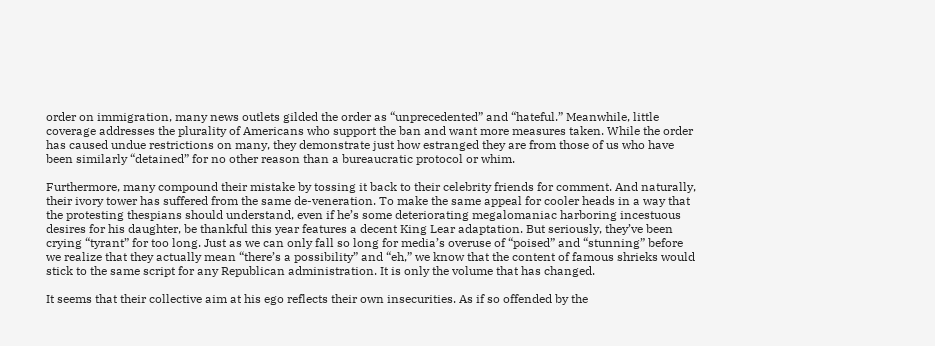order on immigration, many news outlets gilded the order as “unprecedented” and “hateful.” Meanwhile, little coverage addresses the plurality of Americans who support the ban and want more measures taken. While the order has caused undue restrictions on many, they demonstrate just how estranged they are from those of us who have been similarly “detained” for no other reason than a bureaucratic protocol or whim.

Furthermore, many compound their mistake by tossing it back to their celebrity friends for comment. And naturally, their ivory tower has suffered from the same de-veneration. To make the same appeal for cooler heads in a way that the protesting thespians should understand, even if he’s some deteriorating megalomaniac harboring incestuous desires for his daughter, be thankful this year features a decent King Lear adaptation. But seriously, they’ve been crying “tyrant” for too long. Just as we can only fall so long for media’s overuse of “poised” and “stunning” before we realize that they actually mean “there’s a possibility” and “eh,” we know that the content of famous shrieks would stick to the same script for any Republican administration. It is only the volume that has changed.

It seems that their collective aim at his ego reflects their own insecurities. As if so offended by the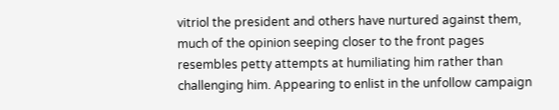vitriol the president and others have nurtured against them, much of the opinion seeping closer to the front pages resembles petty attempts at humiliating him rather than challenging him. Appearing to enlist in the unfollow campaign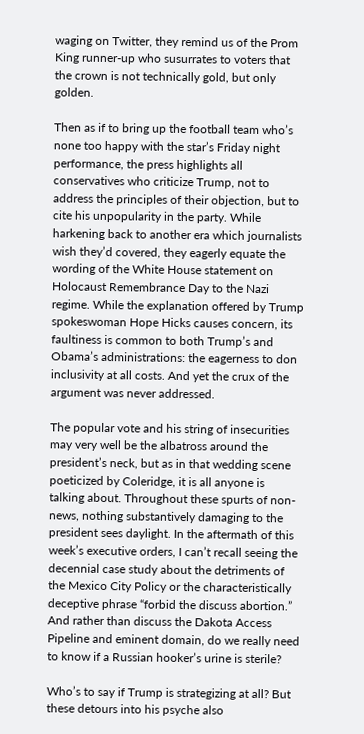waging on Twitter, they remind us of the Prom King runner-up who susurrates to voters that the crown is not technically gold, but only golden.

Then as if to bring up the football team who’s none too happy with the star’s Friday night performance, the press highlights all conservatives who criticize Trump, not to address the principles of their objection, but to cite his unpopularity in the party. While harkening back to another era which journalists wish they’d covered, they eagerly equate the wording of the White House statement on Holocaust Remembrance Day to the Nazi regime. While the explanation offered by Trump spokeswoman Hope Hicks causes concern, its faultiness is common to both Trump’s and Obama’s administrations: the eagerness to don inclusivity at all costs. And yet the crux of the argument was never addressed.

The popular vote and his string of insecurities may very well be the albatross around the president’s neck, but as in that wedding scene poeticized by Coleridge, it is all anyone is talking about. Throughout these spurts of non-news, nothing substantively damaging to the president sees daylight. In the aftermath of this week’s executive orders, I can’t recall seeing the decennial case study about the detriments of the Mexico City Policy or the characteristically deceptive phrase “forbid the discuss abortion.” And rather than discuss the Dakota Access Pipeline and eminent domain, do we really need to know if a Russian hooker’s urine is sterile?

Who’s to say if Trump is strategizing at all? But these detours into his psyche also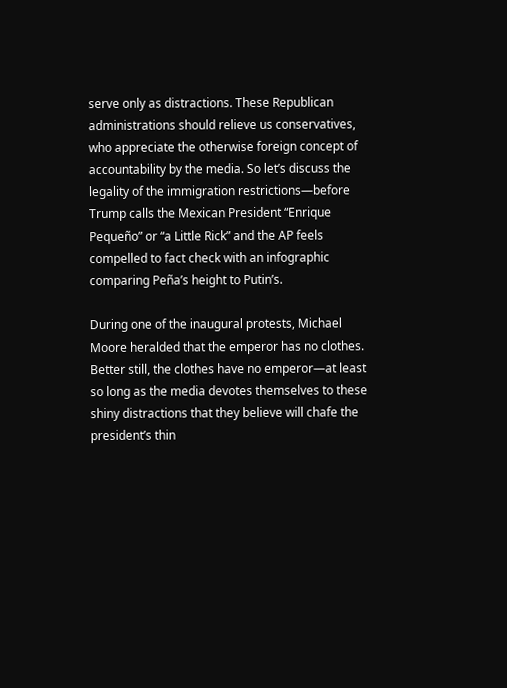serve only as distractions. These Republican administrations should relieve us conservatives, who appreciate the otherwise foreign concept of accountability by the media. So let’s discuss the legality of the immigration restrictions—before Trump calls the Mexican President “Enrique Pequeño” or “a Little Rick” and the AP feels compelled to fact check with an infographic comparing Peña’s height to Putin’s.

During one of the inaugural protests, Michael Moore heralded that the emperor has no clothes. Better still, the clothes have no emperor—at least so long as the media devotes themselves to these shiny distractions that they believe will chafe the president’s thin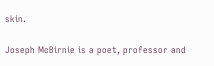skin.

Joseph McBirnie is a poet, professor and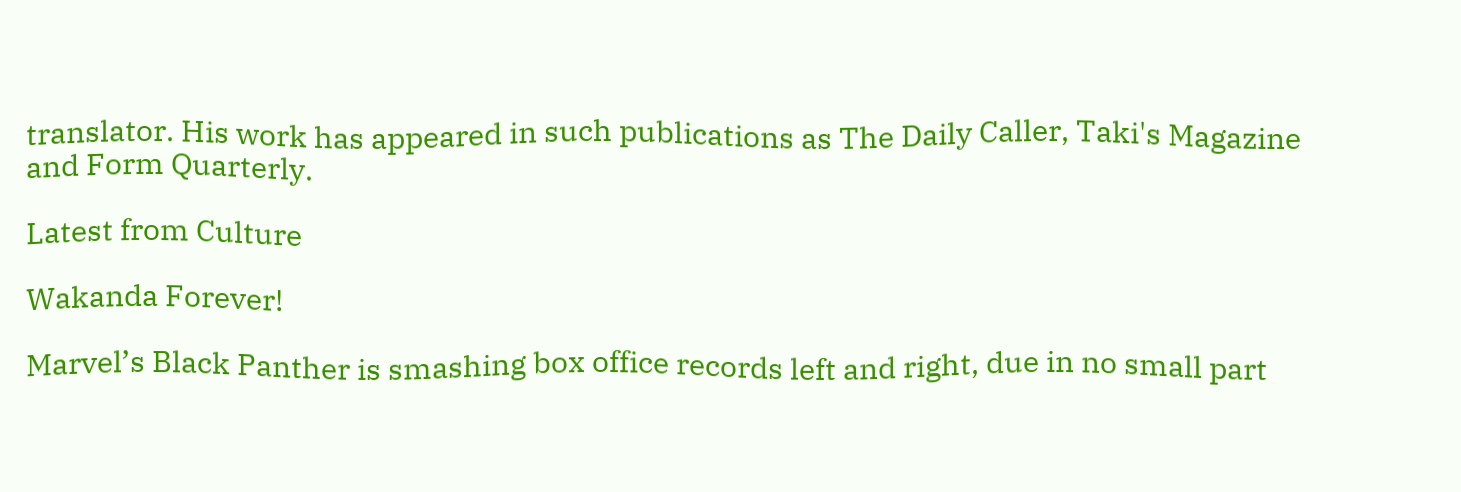translator. His work has appeared in such publications as The Daily Caller, Taki's Magazine and Form Quarterly.

Latest from Culture

Wakanda Forever!

Marvel’s Black Panther is smashing box office records left and right, due in no small part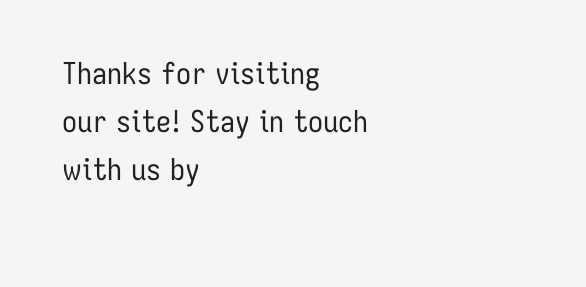Thanks for visiting our site! Stay in touch with us by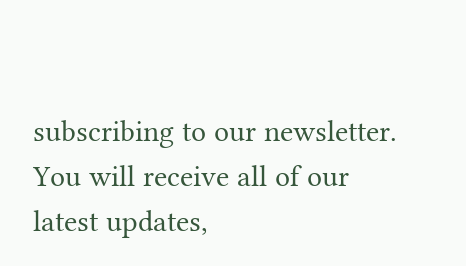subscribing to our newsletter. You will receive all of our latest updates,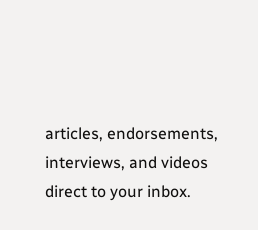articles, endorsements, interviews, and videos direct to your inbox.